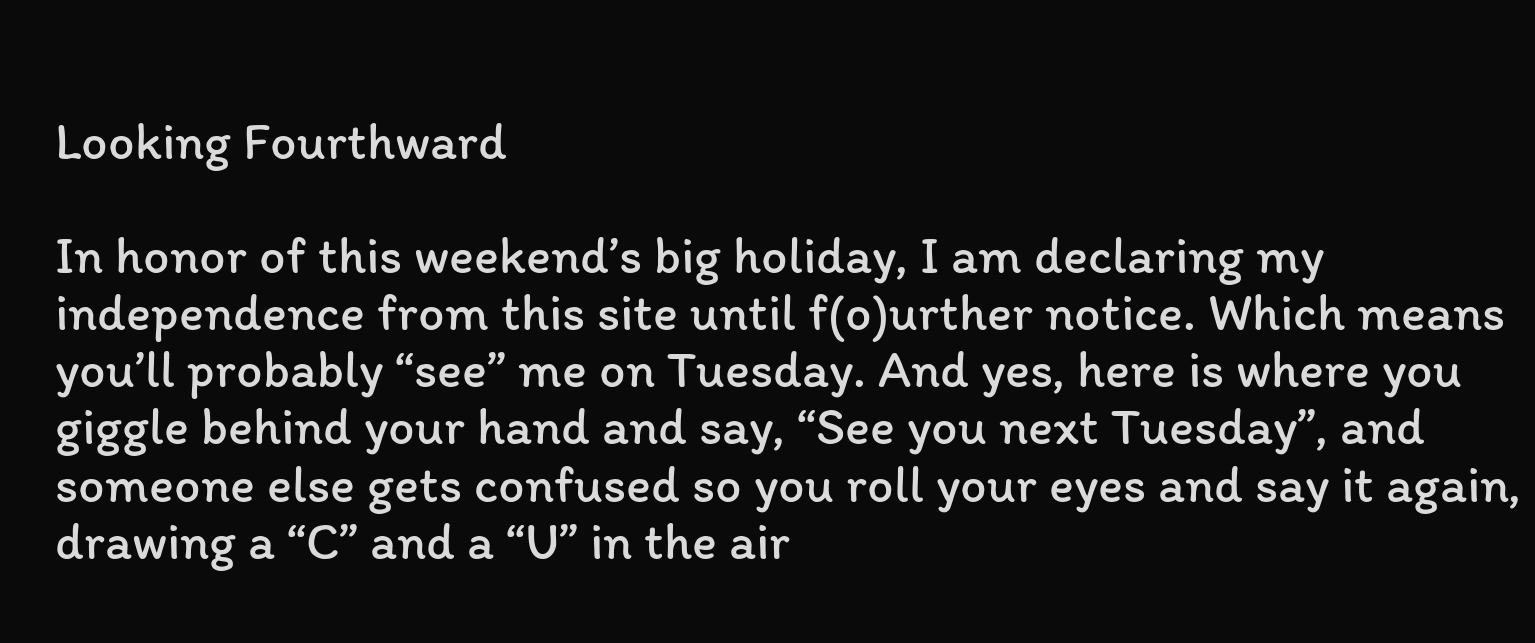Looking Fourthward

In honor of this weekend’s big holiday, I am declaring my independence from this site until f(o)urther notice. Which means you’ll probably “see” me on Tuesday. And yes, here is where you giggle behind your hand and say, “See you next Tuesday”, and someone else gets confused so you roll your eyes and say it again, drawing a “C” and a “U” in the air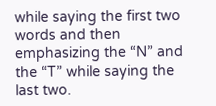while saying the first two words and then emphasizing the “N” and the “T” while saying the last two.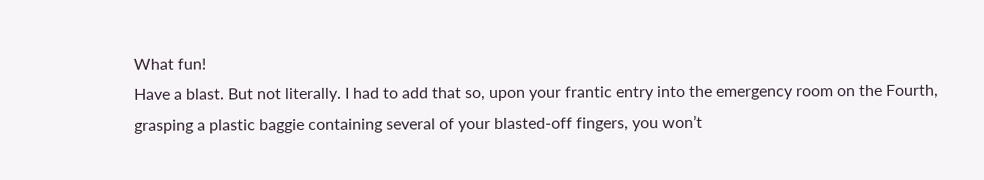What fun!
Have a blast. But not literally. I had to add that so, upon your frantic entry into the emergency room on the Fourth, grasping a plastic baggie containing several of your blasted-off fingers, you won’t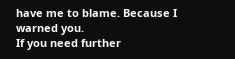have me to blame. Because I warned you.
If you need further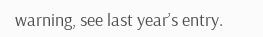warning, see last year’s entry.